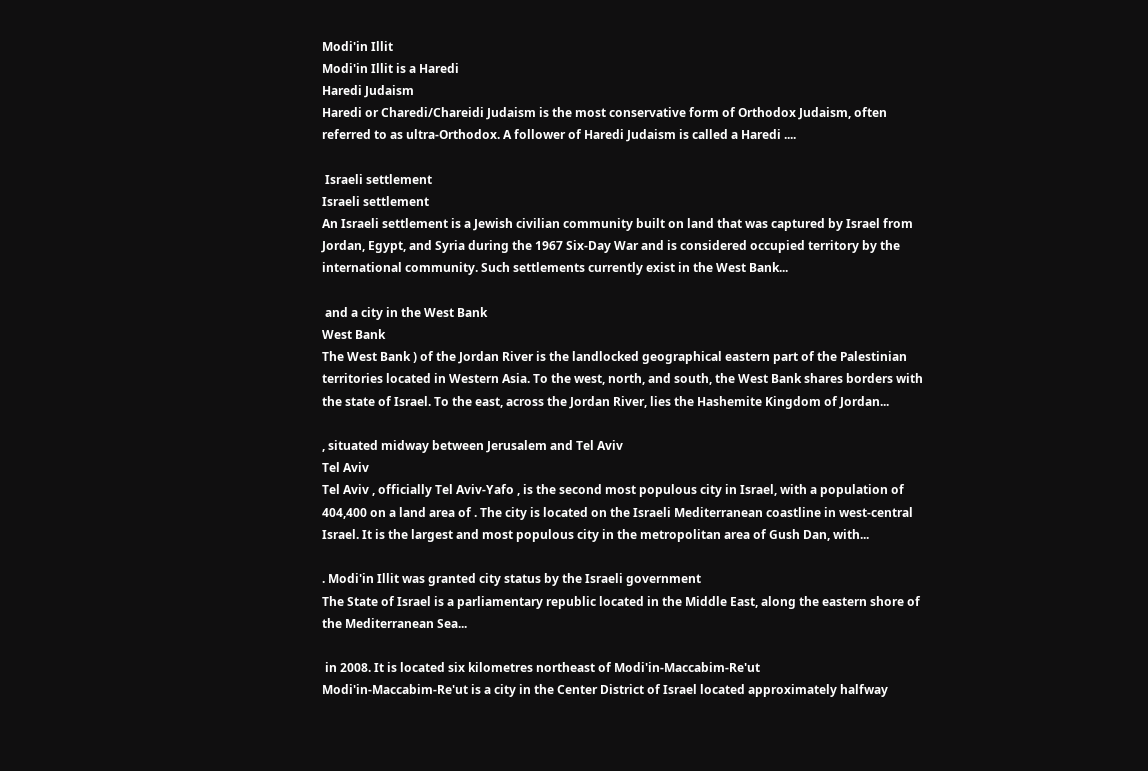Modi'in Illit
Modi'in Illit is a Haredi
Haredi Judaism
Haredi or Charedi/Chareidi Judaism is the most conservative form of Orthodox Judaism, often referred to as ultra-Orthodox. A follower of Haredi Judaism is called a Haredi ....

 Israeli settlement
Israeli settlement
An Israeli settlement is a Jewish civilian community built on land that was captured by Israel from Jordan, Egypt, and Syria during the 1967 Six-Day War and is considered occupied territory by the international community. Such settlements currently exist in the West Bank...

 and a city in the West Bank
West Bank
The West Bank ) of the Jordan River is the landlocked geographical eastern part of the Palestinian territories located in Western Asia. To the west, north, and south, the West Bank shares borders with the state of Israel. To the east, across the Jordan River, lies the Hashemite Kingdom of Jordan...

, situated midway between Jerusalem and Tel Aviv
Tel Aviv
Tel Aviv , officially Tel Aviv-Yafo , is the second most populous city in Israel, with a population of 404,400 on a land area of . The city is located on the Israeli Mediterranean coastline in west-central Israel. It is the largest and most populous city in the metropolitan area of Gush Dan, with...

. Modi'in Illit was granted city status by the Israeli government
The State of Israel is a parliamentary republic located in the Middle East, along the eastern shore of the Mediterranean Sea...

 in 2008. It is located six kilometres northeast of Modi'in-Maccabim-Re'ut
Modi'in-Maccabim-Re'ut is a city in the Center District of Israel located approximately halfway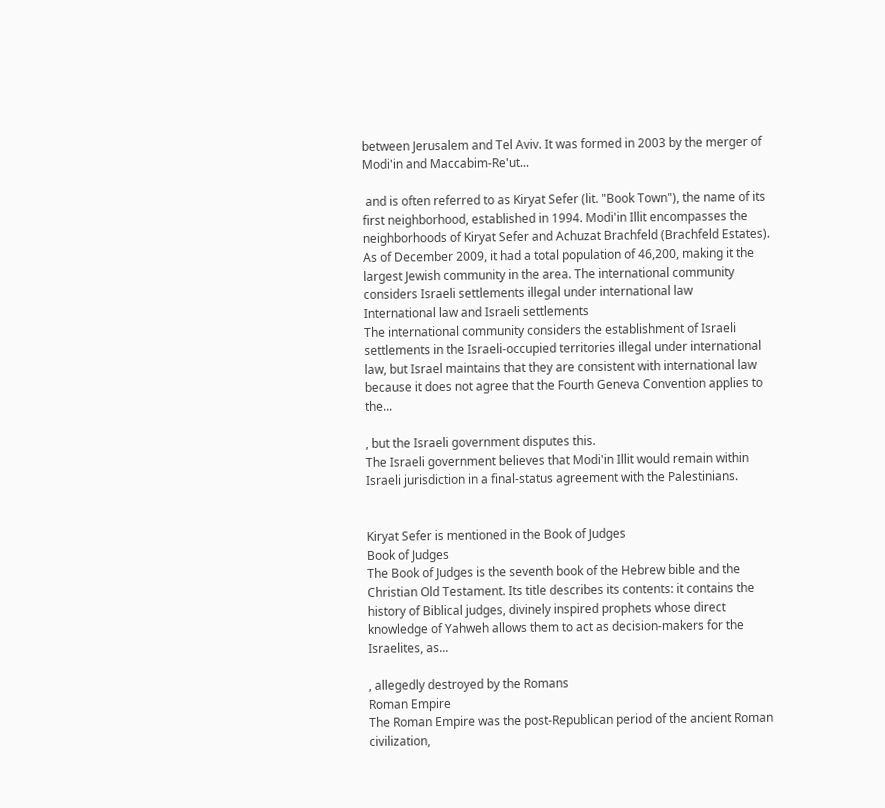between Jerusalem and Tel Aviv. It was formed in 2003 by the merger of Modi'in and Maccabim-Re'ut...

 and is often referred to as Kiryat Sefer (lit. "Book Town"), the name of its first neighborhood, established in 1994. Modi'in Illit encompasses the neighborhoods of Kiryat Sefer and Achuzat Brachfeld (Brachfeld Estates). As of December 2009, it had a total population of 46,200, making it the largest Jewish community in the area. The international community considers Israeli settlements illegal under international law
International law and Israeli settlements
The international community considers the establishment of Israeli settlements in the Israeli-occupied territories illegal under international law, but Israel maintains that they are consistent with international law because it does not agree that the Fourth Geneva Convention applies to the...

, but the Israeli government disputes this.
The Israeli government believes that Modi'in Illit would remain within Israeli jurisdiction in a final-status agreement with the Palestinians.


Kiryat Sefer is mentioned in the Book of Judges
Book of Judges
The Book of Judges is the seventh book of the Hebrew bible and the Christian Old Testament. Its title describes its contents: it contains the history of Biblical judges, divinely inspired prophets whose direct knowledge of Yahweh allows them to act as decision-makers for the Israelites, as...

, allegedly destroyed by the Romans
Roman Empire
The Roman Empire was the post-Republican period of the ancient Roman civilization,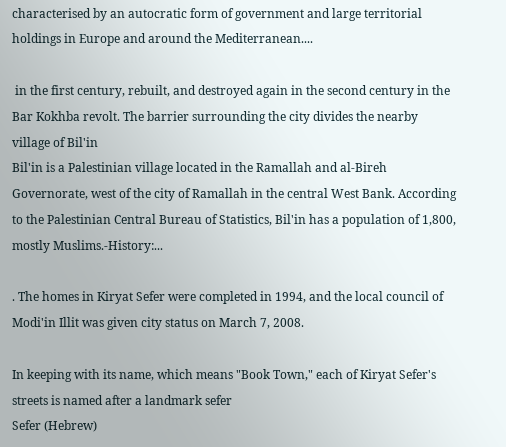characterised by an autocratic form of government and large territorial holdings in Europe and around the Mediterranean....

 in the first century, rebuilt, and destroyed again in the second century in the Bar Kokhba revolt. The barrier surrounding the city divides the nearby village of Bil'in
Bil'in is a Palestinian village located in the Ramallah and al-Bireh Governorate, west of the city of Ramallah in the central West Bank. According to the Palestinian Central Bureau of Statistics, Bil'in has a population of 1,800, mostly Muslims.-History:...

. The homes in Kiryat Sefer were completed in 1994, and the local council of Modi'in Illit was given city status on March 7, 2008.

In keeping with its name, which means "Book Town," each of Kiryat Sefer's streets is named after a landmark sefer
Sefer (Hebrew)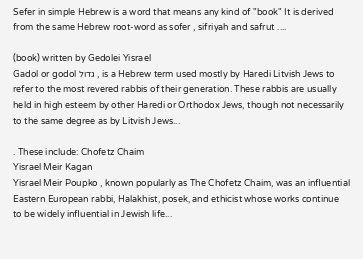Sefer in simple Hebrew is a word that means any kind of "book" It is derived from the same Hebrew root-word as sofer , sifriyah and safrut ....

(book) written by Gedolei Yisrael
Gadol or godol גדול , is a Hebrew term used mostly by Haredi Litvish Jews to refer to the most revered rabbis of their generation. These rabbis are usually held in high esteem by other Haredi or Orthodox Jews, though not necessarily to the same degree as by Litvish Jews...

. These include: Chofetz Chaim
Yisrael Meir Kagan
Yisrael Meir Poupko , known popularly as The Chofetz Chaim, was an influential Eastern European rabbi, Halakhist, posek, and ethicist whose works continue to be widely influential in Jewish life...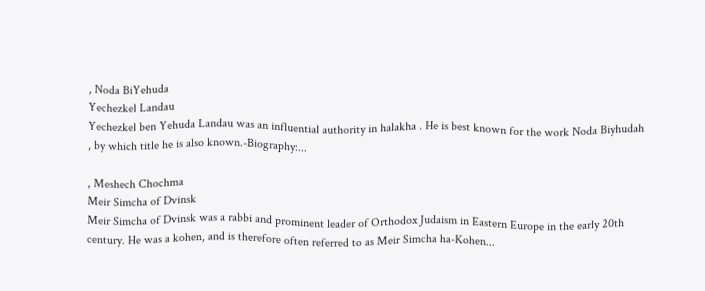, Noda BiYehuda
Yechezkel Landau
Yechezkel ben Yehuda Landau was an influential authority in halakha . He is best known for the work Noda Biyhudah , by which title he is also known.-Biography:...

, Meshech Chochma
Meir Simcha of Dvinsk
Meir Simcha of Dvinsk was a rabbi and prominent leader of Orthodox Judaism in Eastern Europe in the early 20th century. He was a kohen, and is therefore often referred to as Meir Simcha ha-Kohen...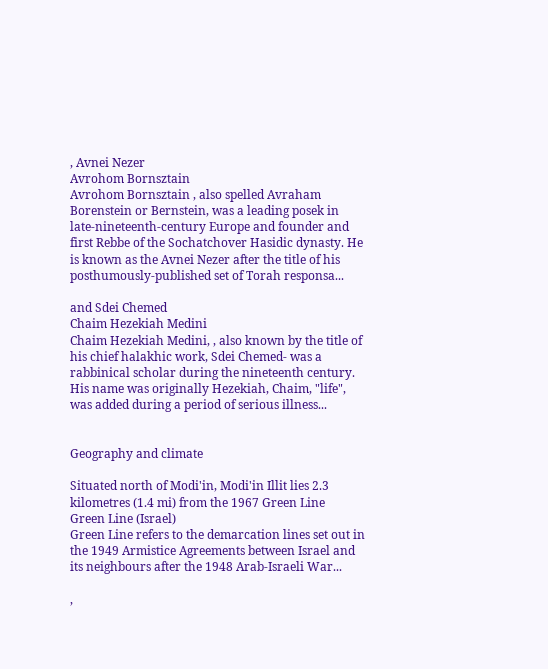, Avnei Nezer
Avrohom Bornsztain
Avrohom Bornsztain , also spelled Avraham Borenstein or Bernstein, was a leading posek in late-nineteenth-century Europe and founder and first Rebbe of the Sochatchover Hasidic dynasty. He is known as the Avnei Nezer after the title of his posthumously-published set of Torah responsa...

and Sdei Chemed
Chaim Hezekiah Medini
Chaim Hezekiah Medini, , also known by the title of his chief halakhic work, Sdei Chemed- was a rabbinical scholar during the nineteenth century. His name was originally Hezekiah, Chaim, "life", was added during a period of serious illness...


Geography and climate

Situated north of Modi'in, Modi'in Illit lies 2.3 kilometres (1.4 mi) from the 1967 Green Line
Green Line (Israel)
Green Line refers to the demarcation lines set out in the 1949 Armistice Agreements between Israel and its neighbours after the 1948 Arab-Israeli War...

,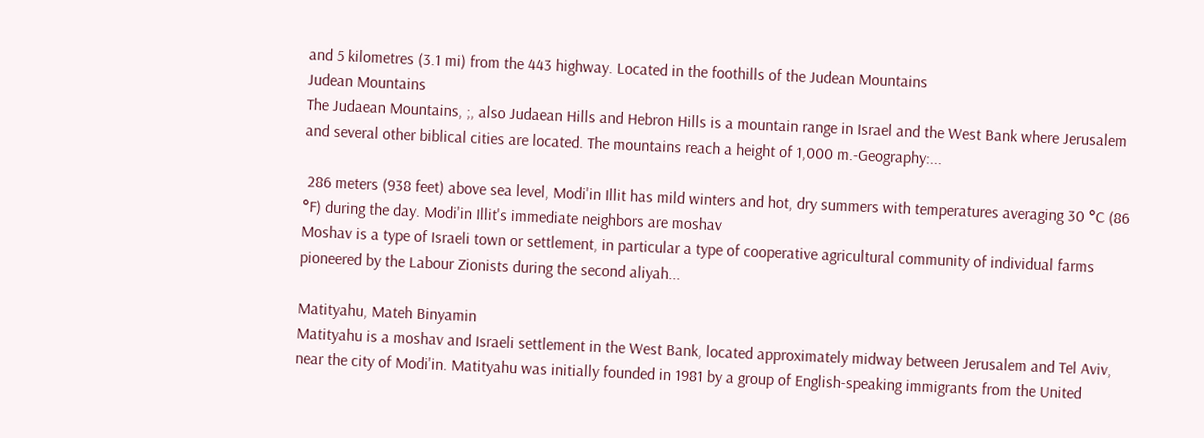and 5 kilometres (3.1 mi) from the 443 highway. Located in the foothills of the Judean Mountains
Judean Mountains
The Judaean Mountains, ;, also Judaean Hills and Hebron Hills is a mountain range in Israel and the West Bank where Jerusalem and several other biblical cities are located. The mountains reach a height of 1,000 m.-Geography:...

 286 meters (938 feet) above sea level, Modi'in Illit has mild winters and hot, dry summers with temperatures averaging 30 °C (86 °F) during the day. Modi'in Illit's immediate neighbors are moshav
Moshav is a type of Israeli town or settlement, in particular a type of cooperative agricultural community of individual farms pioneered by the Labour Zionists during the second aliyah...

Matityahu, Mateh Binyamin
Matityahu is a moshav and Israeli settlement in the West Bank, located approximately midway between Jerusalem and Tel Aviv, near the city of Modi'in. Matityahu was initially founded in 1981 by a group of English-speaking immigrants from the United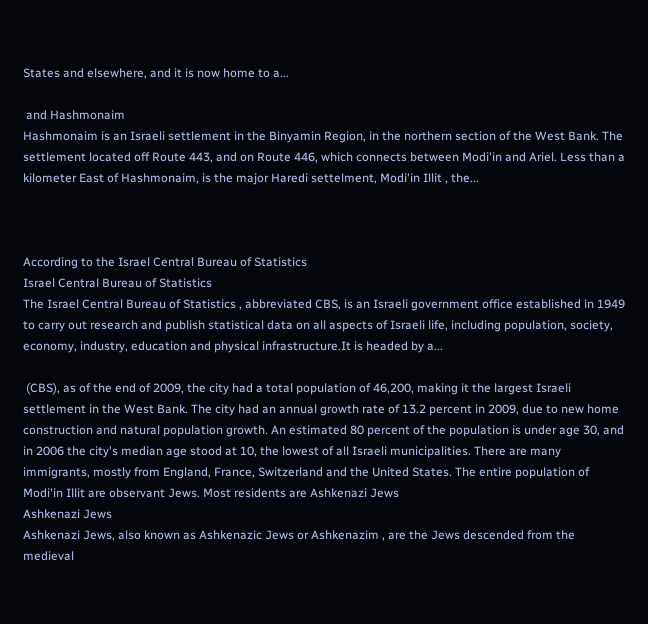States and elsewhere, and it is now home to a...

 and Hashmonaim
Hashmonaim is an Israeli settlement in the Binyamin Region, in the northern section of the West Bank. The settlement located off Route 443, and on Route 446, which connects between Modi'in and Ariel. Less than a kilometer East of Hashmonaim, is the major Haredi settelment, Modi'in Illit , the...



According to the Israel Central Bureau of Statistics
Israel Central Bureau of Statistics
The Israel Central Bureau of Statistics , abbreviated CBS, is an Israeli government office established in 1949 to carry out research and publish statistical data on all aspects of Israeli life, including population, society, economy, industry, education and physical infrastructure.It is headed by a...

 (CBS), as of the end of 2009, the city had a total population of 46,200, making it the largest Israeli settlement in the West Bank. The city had an annual growth rate of 13.2 percent in 2009, due to new home construction and natural population growth. An estimated 80 percent of the population is under age 30, and in 2006 the city's median age stood at 10, the lowest of all Israeli municipalities. There are many immigrants, mostly from England, France, Switzerland and the United States. The entire population of Modi'in Illit are observant Jews. Most residents are Ashkenazi Jews
Ashkenazi Jews
Ashkenazi Jews, also known as Ashkenazic Jews or Ashkenazim , are the Jews descended from the medieval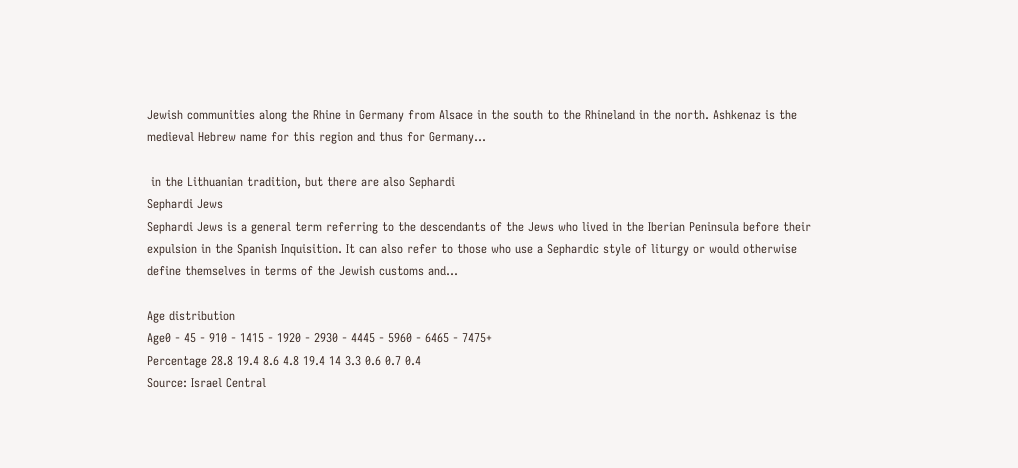Jewish communities along the Rhine in Germany from Alsace in the south to the Rhineland in the north. Ashkenaz is the medieval Hebrew name for this region and thus for Germany...

 in the Lithuanian tradition, but there are also Sephardi
Sephardi Jews
Sephardi Jews is a general term referring to the descendants of the Jews who lived in the Iberian Peninsula before their expulsion in the Spanish Inquisition. It can also refer to those who use a Sephardic style of liturgy or would otherwise define themselves in terms of the Jewish customs and...

Age distribution
Age0 - 45 - 910 - 1415 - 1920 - 2930 - 4445 - 5960 - 6465 - 7475+
Percentage 28.8 19.4 8.6 4.8 19.4 14 3.3 0.6 0.7 0.4
Source: Israel Central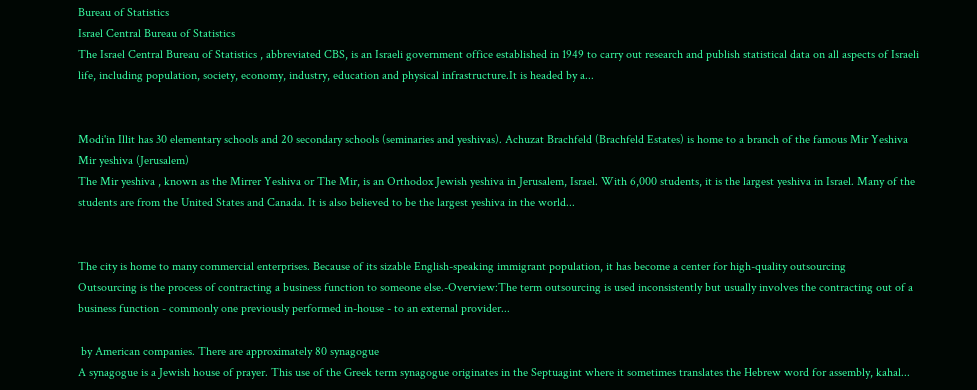Bureau of Statistics
Israel Central Bureau of Statistics
The Israel Central Bureau of Statistics , abbreviated CBS, is an Israeli government office established in 1949 to carry out research and publish statistical data on all aspects of Israeli life, including population, society, economy, industry, education and physical infrastructure.It is headed by a...


Modi'in Illit has 30 elementary schools and 20 secondary schools (seminaries and yeshivas). Achuzat Brachfeld (Brachfeld Estates) is home to a branch of the famous Mir Yeshiva
Mir yeshiva (Jerusalem)
The Mir yeshiva , known as the Mirrer Yeshiva or The Mir, is an Orthodox Jewish yeshiva in Jerusalem, Israel. With 6,000 students, it is the largest yeshiva in Israel. Many of the students are from the United States and Canada. It is also believed to be the largest yeshiva in the world...


The city is home to many commercial enterprises. Because of its sizable English-speaking immigrant population, it has become a center for high-quality outsourcing
Outsourcing is the process of contracting a business function to someone else.-Overview:The term outsourcing is used inconsistently but usually involves the contracting out of a business function - commonly one previously performed in-house - to an external provider...

 by American companies. There are approximately 80 synagogue
A synagogue is a Jewish house of prayer. This use of the Greek term synagogue originates in the Septuagint where it sometimes translates the Hebrew word for assembly, kahal...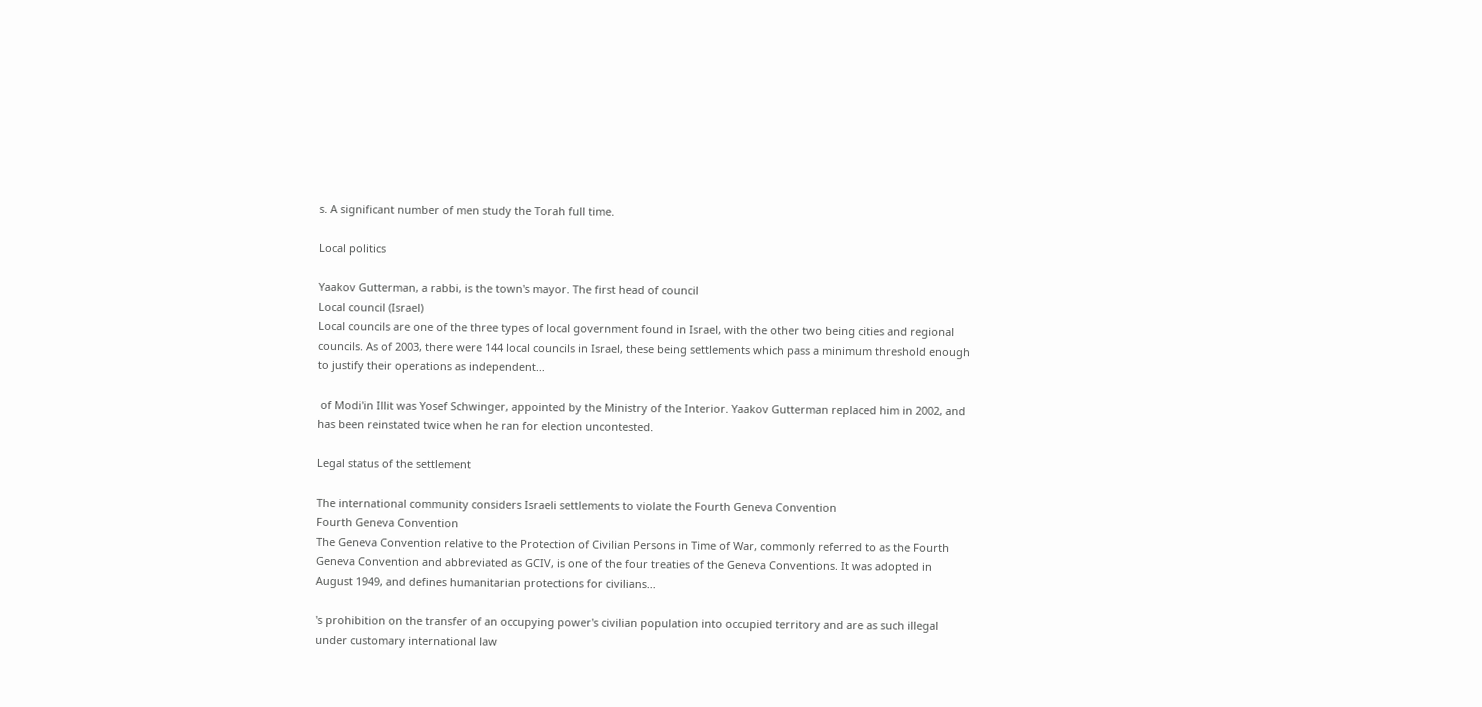s. A significant number of men study the Torah full time.

Local politics

Yaakov Gutterman, a rabbi, is the town's mayor. The first head of council
Local council (Israel)
Local councils are one of the three types of local government found in Israel, with the other two being cities and regional councils. As of 2003, there were 144 local councils in Israel, these being settlements which pass a minimum threshold enough to justify their operations as independent...

 of Modi'in Illit was Yosef Schwinger, appointed by the Ministry of the Interior. Yaakov Gutterman replaced him in 2002, and has been reinstated twice when he ran for election uncontested.

Legal status of the settlement

The international community considers Israeli settlements to violate the Fourth Geneva Convention
Fourth Geneva Convention
The Geneva Convention relative to the Protection of Civilian Persons in Time of War, commonly referred to as the Fourth Geneva Convention and abbreviated as GCIV, is one of the four treaties of the Geneva Conventions. It was adopted in August 1949, and defines humanitarian protections for civilians...

's prohibition on the transfer of an occupying power's civilian population into occupied territory and are as such illegal under customary international law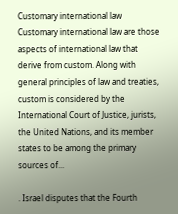Customary international law
Customary international law are those aspects of international law that derive from custom. Along with general principles of law and treaties, custom is considered by the International Court of Justice, jurists, the United Nations, and its member states to be among the primary sources of...

. Israel disputes that the Fourth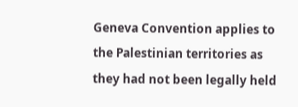Geneva Convention applies to the Palestinian territories as they had not been legally held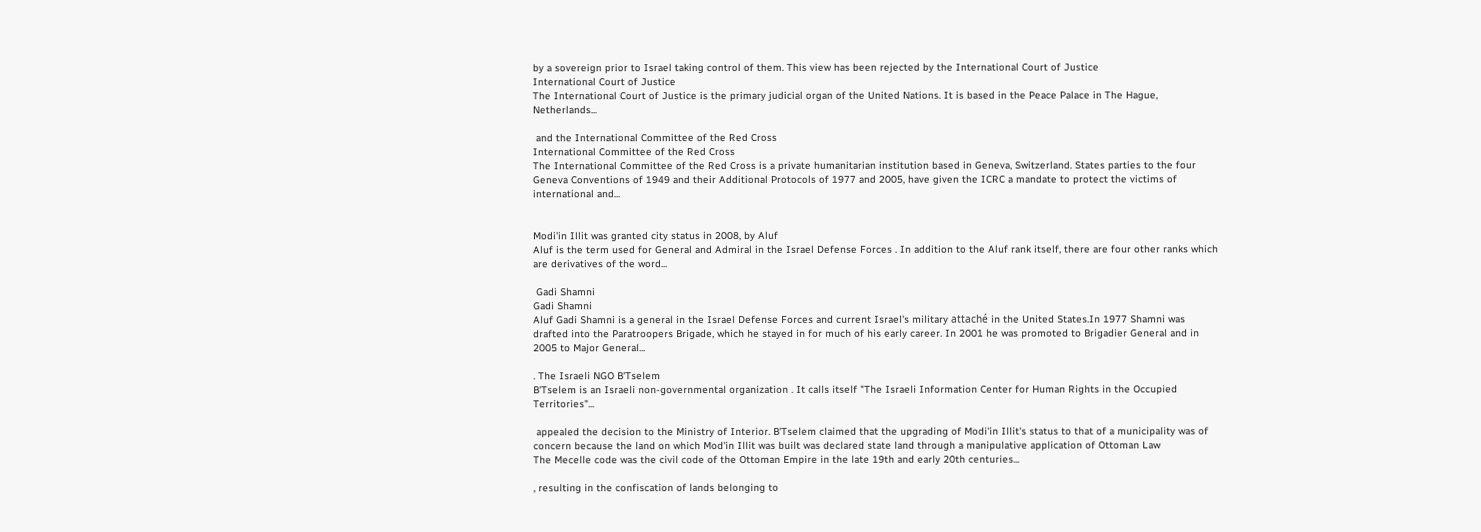by a sovereign prior to Israel taking control of them. This view has been rejected by the International Court of Justice
International Court of Justice
The International Court of Justice is the primary judicial organ of the United Nations. It is based in the Peace Palace in The Hague, Netherlands...

 and the International Committee of the Red Cross
International Committee of the Red Cross
The International Committee of the Red Cross is a private humanitarian institution based in Geneva, Switzerland. States parties to the four Geneva Conventions of 1949 and their Additional Protocols of 1977 and 2005, have given the ICRC a mandate to protect the victims of international and...


Modi'in Illit was granted city status in 2008, by Aluf
Aluf is the term used for General and Admiral in the Israel Defense Forces . In addition to the Aluf rank itself, there are four other ranks which are derivatives of the word...

 Gadi Shamni
Gadi Shamni
Aluf Gadi Shamni is a general in the Israel Defense Forces and current Israel's military attaché in the United States.In 1977 Shamni was drafted into the Paratroopers Brigade, which he stayed in for much of his early career. In 2001 he was promoted to Brigadier General and in 2005 to Major General...

. The Israeli NGO B'Tselem
B'Tselem is an Israeli non-governmental organization . It calls itself "The Israeli Information Center for Human Rights in the Occupied Territories"...

 appealed the decision to the Ministry of Interior. B'Tselem claimed that the upgrading of Modi'in Illit's status to that of a municipality was of concern because the land on which Mod'in Illit was built was declared state land through a manipulative application of Ottoman Law
The Mecelle code was the civil code of the Ottoman Empire in the late 19th and early 20th centuries...

, resulting in the confiscation of lands belonging to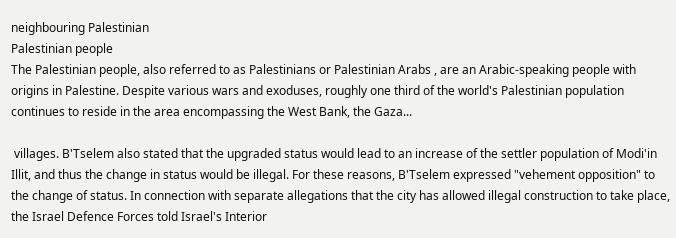neighbouring Palestinian
Palestinian people
The Palestinian people, also referred to as Palestinians or Palestinian Arabs , are an Arabic-speaking people with origins in Palestine. Despite various wars and exoduses, roughly one third of the world's Palestinian population continues to reside in the area encompassing the West Bank, the Gaza...

 villages. B'Tselem also stated that the upgraded status would lead to an increase of the settler population of Modi'in Illit, and thus the change in status would be illegal. For these reasons, B'Tselem expressed "vehement opposition" to the change of status. In connection with separate allegations that the city has allowed illegal construction to take place, the Israel Defence Forces told Israel's Interior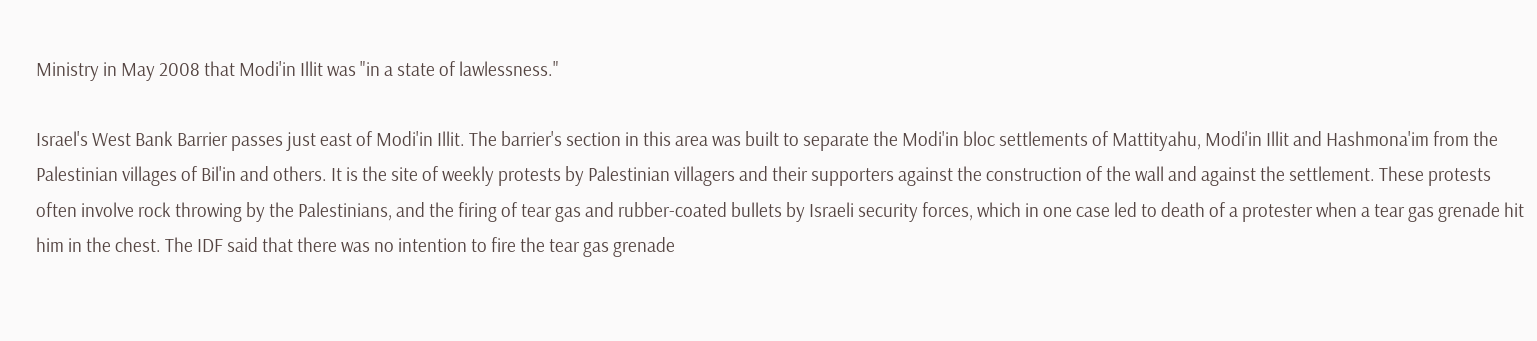Ministry in May 2008 that Modi'in Illit was "in a state of lawlessness."

Israel's West Bank Barrier passes just east of Modi'in Illit. The barrier's section in this area was built to separate the Modi'in bloc settlements of Mattityahu, Modi'in Illit and Hashmona'im from the Palestinian villages of Bil'in and others. It is the site of weekly protests by Palestinian villagers and their supporters against the construction of the wall and against the settlement. These protests often involve rock throwing by the Palestinians, and the firing of tear gas and rubber-coated bullets by Israeli security forces, which in one case led to death of a protester when a tear gas grenade hit him in the chest. The IDF said that there was no intention to fire the tear gas grenade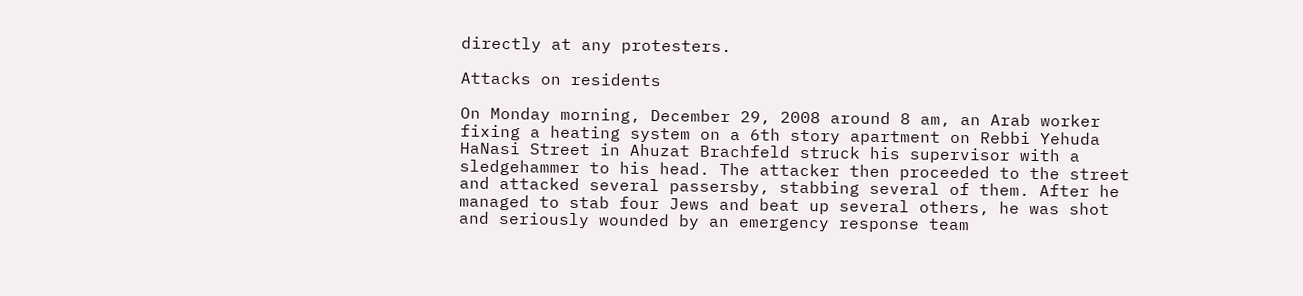directly at any protesters.

Attacks on residents

On Monday morning, December 29, 2008 around 8 am, an Arab worker fixing a heating system on a 6th story apartment on Rebbi Yehuda HaNasi Street in Ahuzat Brachfeld struck his supervisor with a sledgehammer to his head. The attacker then proceeded to the street and attacked several passersby, stabbing several of them. After he managed to stab four Jews and beat up several others, he was shot and seriously wounded by an emergency response team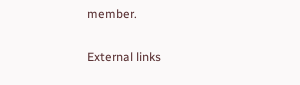member.

External links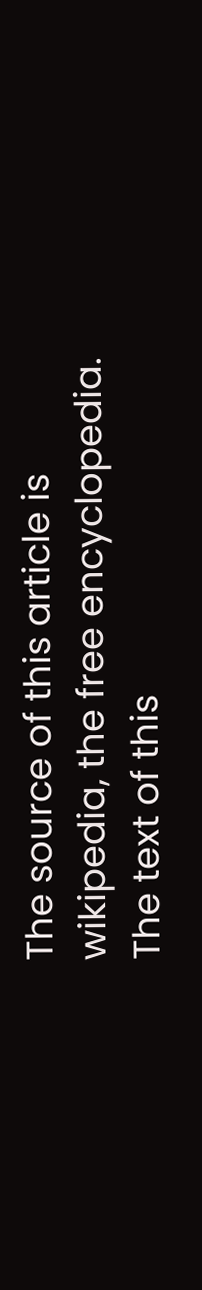The source of this article is wikipedia, the free encyclopedia.  The text of this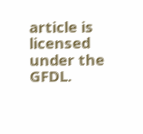article is licensed under the GFDL.